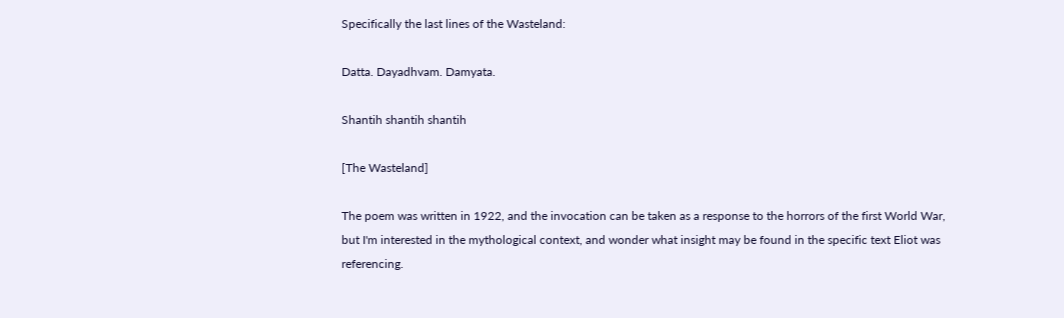Specifically the last lines of the Wasteland:

Datta. Dayadhvam. Damyata.

Shantih shantih shantih

[The Wasteland]

The poem was written in 1922, and the invocation can be taken as a response to the horrors of the first World War, but I'm interested in the mythological context, and wonder what insight may be found in the specific text Eliot was referencing.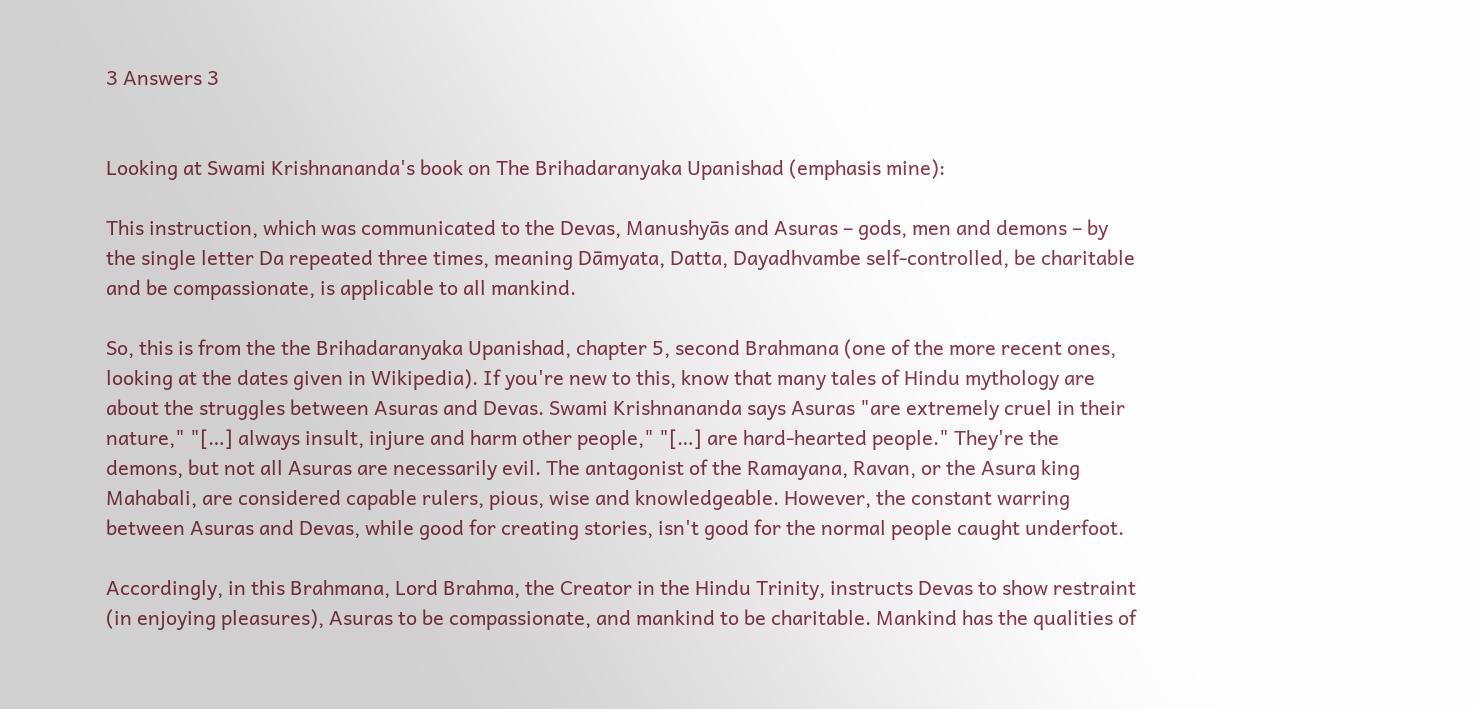3 Answers 3


Looking at Swami Krishnananda's book on The Brihadaranyaka Upanishad (emphasis mine):

This instruction, which was communicated to the Devas, Manushyās and Asuras – gods, men and demons – by the single letter Da repeated three times, meaning Dāmyata, Datta, Dayadhvambe self-controlled, be charitable and be compassionate, is applicable to all mankind.

So, this is from the the Brihadaranyaka Upanishad, chapter 5, second Brahmana (one of the more recent ones, looking at the dates given in Wikipedia). If you're new to this, know that many tales of Hindu mythology are about the struggles between Asuras and Devas. Swami Krishnananda says Asuras "are extremely cruel in their nature," "[…] always insult, injure and harm other people," "[…] are hard-hearted people." They're the demons, but not all Asuras are necessarily evil. The antagonist of the Ramayana, Ravan, or the Asura king Mahabali, are considered capable rulers, pious, wise and knowledgeable. However, the constant warring between Asuras and Devas, while good for creating stories, isn't good for the normal people caught underfoot.

Accordingly, in this Brahmana, Lord Brahma, the Creator in the Hindu Trinity, instructs Devas to show restraint (in enjoying pleasures), Asuras to be compassionate, and mankind to be charitable. Mankind has the qualities of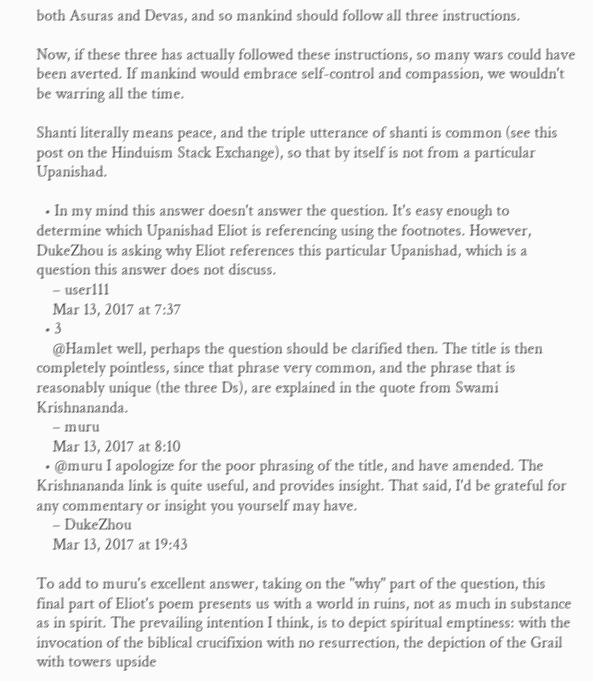both Asuras and Devas, and so mankind should follow all three instructions.

Now, if these three has actually followed these instructions, so many wars could have been averted. If mankind would embrace self-control and compassion, we wouldn't be warring all the time.

Shanti literally means peace, and the triple utterance of shanti is common (see this post on the Hinduism Stack Exchange), so that by itself is not from a particular Upanishad.

  • In my mind this answer doesn't answer the question. It's easy enough to determine which Upanishad Eliot is referencing using the footnotes. However, DukeZhou is asking why Eliot references this particular Upanishad, which is a question this answer does not discuss.
    – user111
    Mar 13, 2017 at 7:37
  • 3
    @Hamlet well, perhaps the question should be clarified then. The title is then completely pointless, since that phrase very common, and the phrase that is reasonably unique (the three Ds), are explained in the quote from Swami Krishnananda.
    – muru
    Mar 13, 2017 at 8:10
  • @muru I apologize for the poor phrasing of the title, and have amended. The Krishnananda link is quite useful, and provides insight. That said, I'd be grateful for any commentary or insight you yourself may have.
    – DukeZhou
    Mar 13, 2017 at 19:43

To add to muru's excellent answer, taking on the "why" part of the question, this final part of Eliot's poem presents us with a world in ruins, not as much in substance as in spirit. The prevailing intention I think, is to depict spiritual emptiness: with the invocation of the biblical crucifixion with no resurrection, the depiction of the Grail with towers upside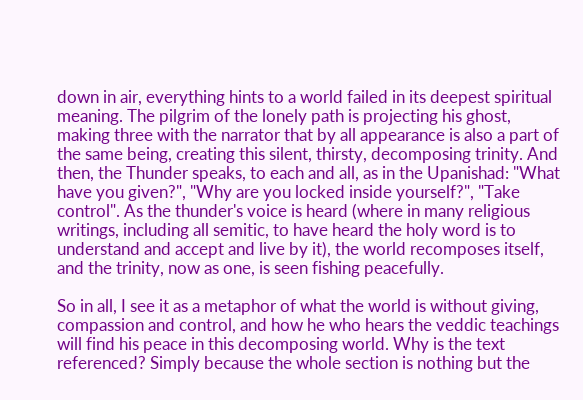down in air, everything hints to a world failed in its deepest spiritual meaning. The pilgrim of the lonely path is projecting his ghost, making three with the narrator that by all appearance is also a part of the same being, creating this silent, thirsty, decomposing trinity. And then, the Thunder speaks, to each and all, as in the Upanishad: "What have you given?", "Why are you locked inside yourself?", "Take control". As the thunder's voice is heard (where in many religious writings, including all semitic, to have heard the holy word is to understand and accept and live by it), the world recomposes itself, and the trinity, now as one, is seen fishing peacefully.

So in all, I see it as a metaphor of what the world is without giving, compassion and control, and how he who hears the veddic teachings will find his peace in this decomposing world. Why is the text referenced? Simply because the whole section is nothing but the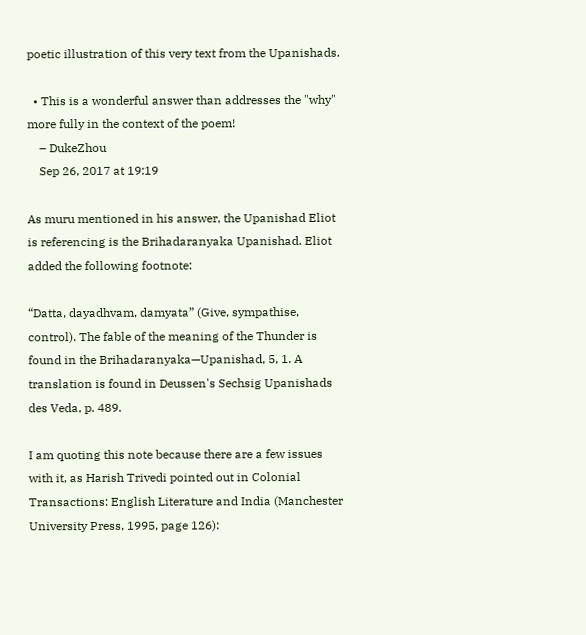poetic illustration of this very text from the Upanishads.

  • This is a wonderful answer than addresses the "why" more fully in the context of the poem!
    – DukeZhou
    Sep 26, 2017 at 19:19

As muru mentioned in his answer, the Upanishad Eliot is referencing is the Brihadaranyaka Upanishad. Eliot added the following footnote:

“Datta, dayadhvam, damyata” (Give, sympathise, control). The fable of the meaning of the Thunder is found in the Brihadaranyaka—Upanishad, 5, 1. A translation is found in Deussen's Sechsig Upanishads des Veda, p. 489.

I am quoting this note because there are a few issues with it, as Harish Trivedi pointed out in Colonial Transactions: English Literature and India (Manchester University Press, 1995, page 126):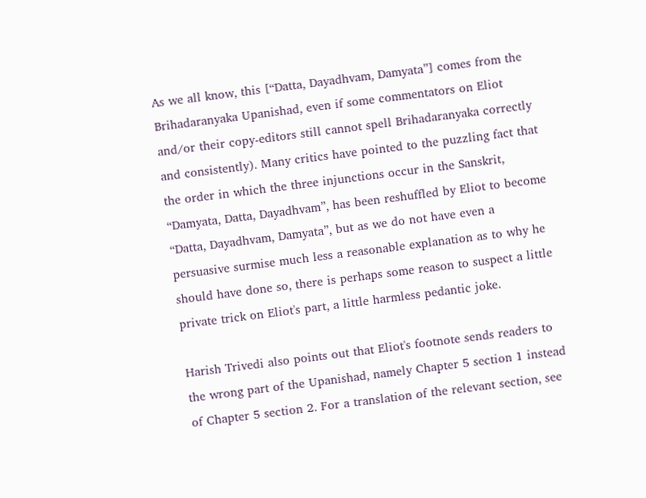As we all know, this [“Datta, Dayadhvam, Damyata”] comes from the Brihadaranyaka Upanishad, even if some commentators on Eliot and/or their copy-editors still cannot spell Brihadaranyaka correctly and consistently). Many critics have pointed to the puzzling fact that the order in which the three injunctions occur in the Sanskrit, “Damyata, Datta, Dayadhvam”, has been reshuffled by Eliot to become “Datta, Dayadhvam, Damyata”, but as we do not have even a persuasive surmise much less a reasonable explanation as to why he should have done so, there is perhaps some reason to suspect a little private trick on Eliot's part, a little harmless pedantic joke.

Harish Trivedi also points out that Eliot's footnote sends readers to the wrong part of the Upanishad, namely Chapter 5 section 1 instead of Chapter 5 section 2. For a translation of the relevant section, see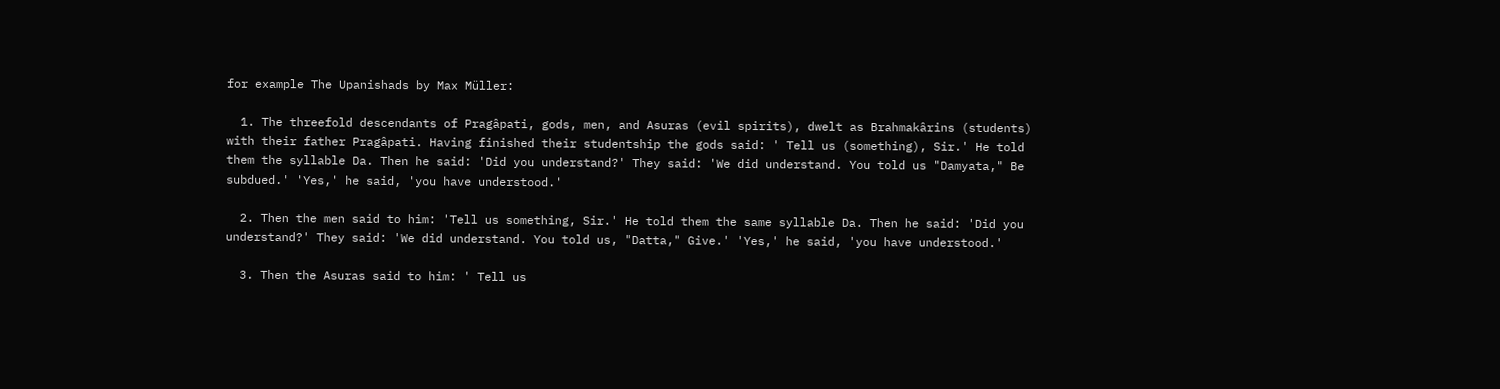for example The Upanishads by Max Müller:

  1. The threefold descendants of Pragâpati, gods, men, and Asuras (evil spirits), dwelt as Brahmakârins (students) with their father Pragâpati. Having finished their studentship the gods said: ' Tell us (something), Sir.' He told them the syllable Da. Then he said: 'Did you understand?' They said: 'We did understand. You told us "Damyata," Be subdued.' 'Yes,' he said, 'you have understood.'

  2. Then the men said to him: 'Tell us something, Sir.' He told them the same syllable Da. Then he said: 'Did you understand?' They said: 'We did understand. You told us, "Datta," Give.' 'Yes,' he said, 'you have understood.'

  3. Then the Asuras said to him: ' Tell us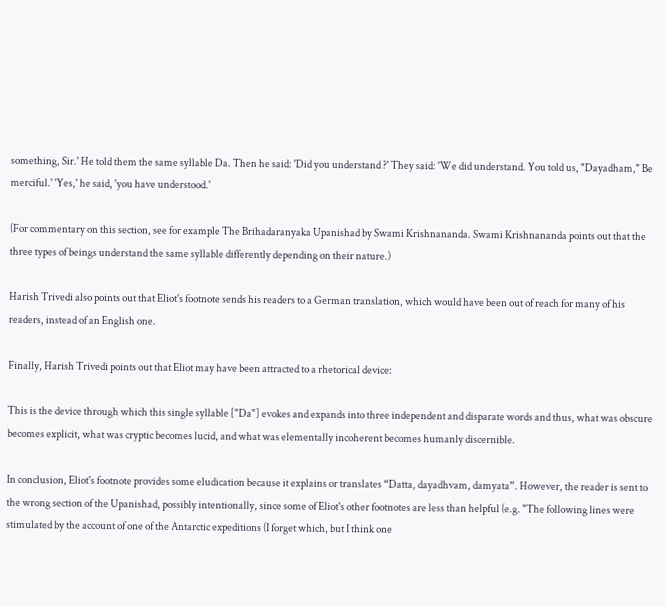something, Sir.' He told them the same syllable Da. Then he said: 'Did you understand ?' They said: 'We did understand. You told us, "Dayadham," Be merciful.' 'Yes,' he said, 'you have understood.'

(For commentary on this section, see for example The Brihadaranyaka Upanishad by Swami Krishnananda. Swami Krishnananda points out that the three types of beings understand the same syllable differently depending on their nature.)

Harish Trivedi also points out that Eliot's footnote sends his readers to a German translation, which would have been out of reach for many of his readers, instead of an English one.

Finally, Harish Trivedi points out that Eliot may have been attracted to a rhetorical device:

This is the device through which this single syllable ["Da"] evokes and expands into three independent and disparate words and thus, what was obscure becomes explicit, what was cryptic becomes lucid, and what was elementally incoherent becomes humanly discernible.

In conclusion, Eliot's footnote provides some eludication because it explains or translates “Datta, dayadhvam, damyata”. However, the reader is sent to the wrong section of the Upanishad, possibly intentionally, since some of Eliot's other footnotes are less than helpful (e.g. "The following lines were stimulated by the account of one of the Antarctic expeditions (I forget which, but I think one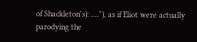of Shackleton's): ...."), as if Eliot were actually parodying the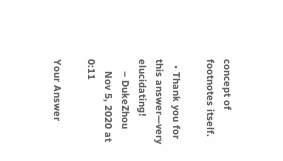concept of footnotes itself.

  • Thank you for this answer—very elucidating!
    – DukeZhou
    Nov 5, 2020 at 0:11

Your Answer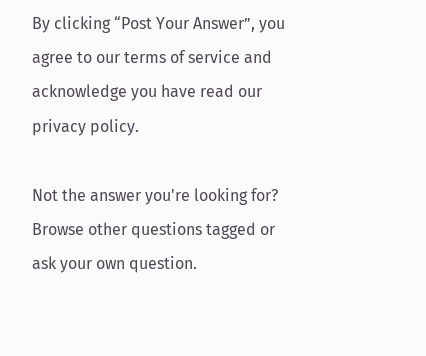By clicking “Post Your Answer”, you agree to our terms of service and acknowledge you have read our privacy policy.

Not the answer you're looking for? Browse other questions tagged or ask your own question.